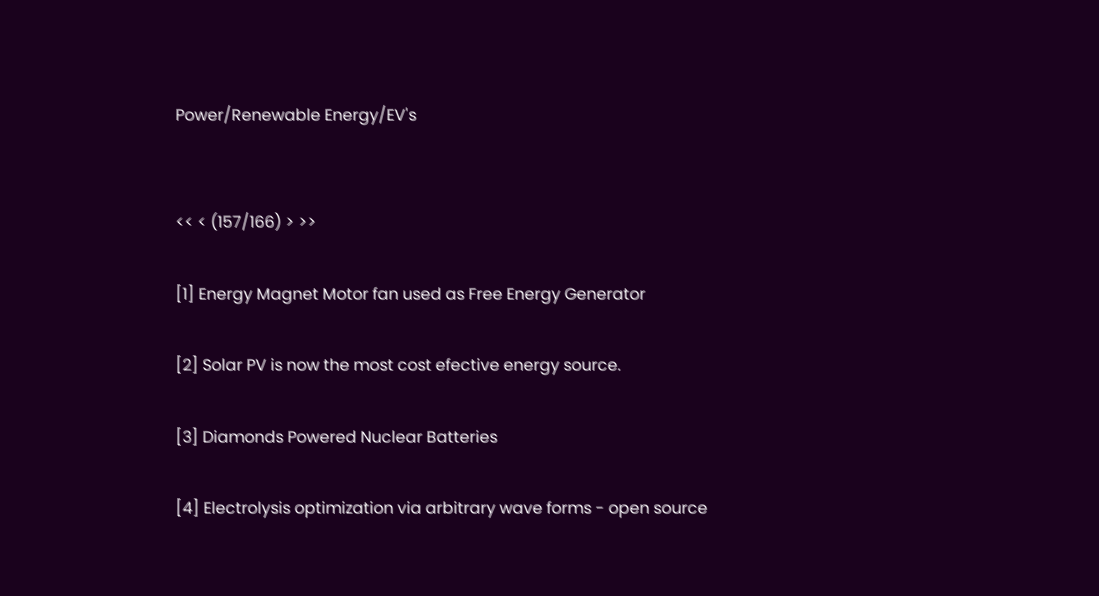Power/Renewable Energy/EV's


<< < (157/166) > >>

[1] Energy Magnet Motor fan used as Free Energy Generator

[2] Solar PV is now the most cost efective energy source.

[3] Diamonds Powered Nuclear Batteries

[4] Electrolysis optimization via arbitrary wave forms - open source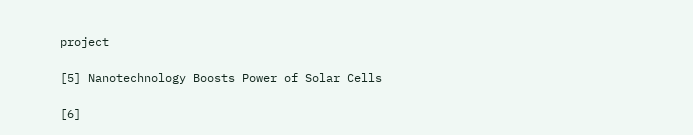project

[5] Nanotechnology Boosts Power of Solar Cells

[6]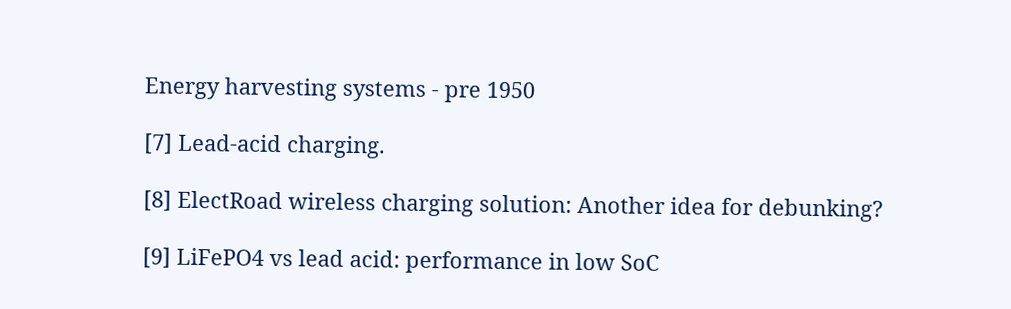Energy harvesting systems - pre 1950

[7] Lead-acid charging.

[8] ElectRoad wireless charging solution: Another idea for debunking?

[9] LiFePO4 vs lead acid: performance in low SoC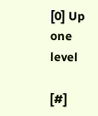[0] Up one level

[#]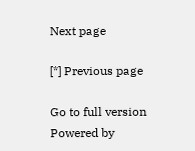Next page

[*] Previous page

Go to full version
Powered by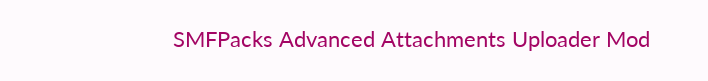SMFPacks Advanced Attachments Uploader Mod